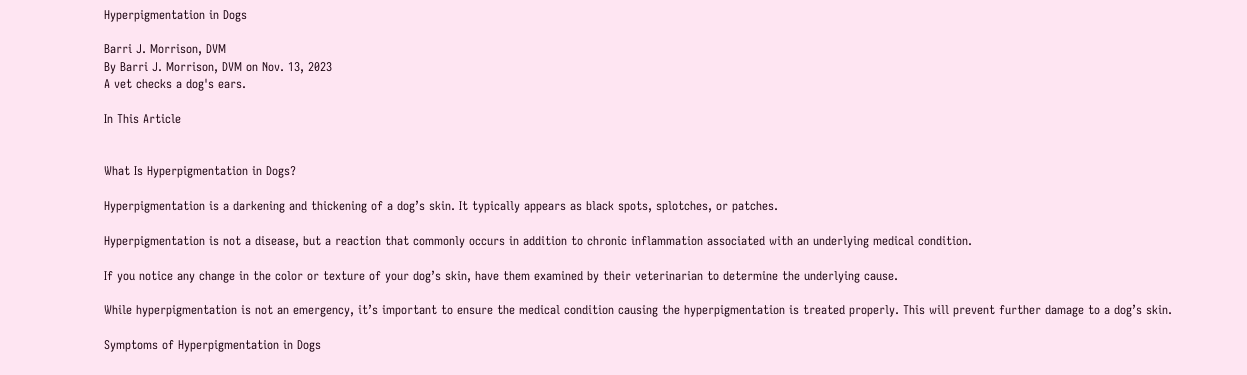Hyperpigmentation in Dogs

Barri J. Morrison, DVM
By Barri J. Morrison, DVM on Nov. 13, 2023
A vet checks a dog's ears.

In This Article


What Is Hyperpigmentation in Dogs?

Hyperpigmentation is a darkening and thickening of a dog’s skin. It typically appears as black spots, splotches, or patches.

Hyperpigmentation is not a disease, but a reaction that commonly occurs in addition to chronic inflammation associated with an underlying medical condition.

If you notice any change in the color or texture of your dog’s skin, have them examined by their veterinarian to determine the underlying cause.

While hyperpigmentation is not an emergency, it’s important to ensure the medical condition causing the hyperpigmentation is treated properly. This will prevent further damage to a dog’s skin.

Symptoms of Hyperpigmentation in Dogs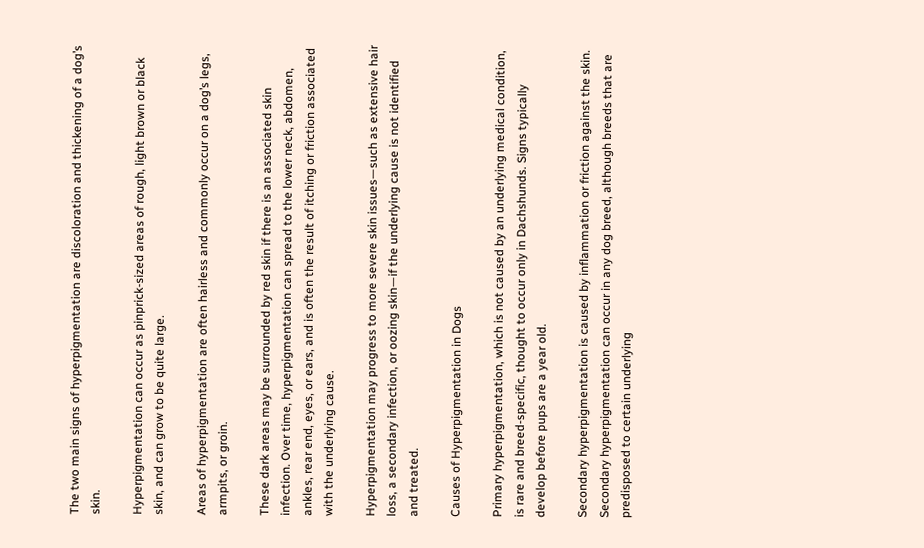The two main signs of hyperpigmentation are discoloration and thickening of a dog’s skin.

Hyperpigmentation can occur as pinprick-sized areas of rough, light brown or black skin, and can grow to be quite large.

Areas of hyperpigmentation are often hairless and commonly occur on a dog’s legs, armpits, or groin.

These dark areas may be surrounded by red skin if there is an associated skin infection. Over time, hyperpigmentation can spread to the lower neck, abdomen, ankles, rear end, eyes, or ears, and is often the result of itching or friction associated with the underlying cause.

Hyperpigmentation may progress to more severe skin issues—such as extensive hair loss, a secondary infection, or oozing skin—if the underlying cause is not identified and treated.

Causes of Hyperpigmentation in Dogs

Primary hyperpigmentation, which is not caused by an underlying medical condition, is rare and breed-specific, thought to occur only in Dachshunds. Signs typically develop before pups are a year old.

Secondary hyperpigmentation is caused by inflammation or friction against the skin. Secondary hyperpigmentation can occur in any dog breed, although breeds that are predisposed to certain underlying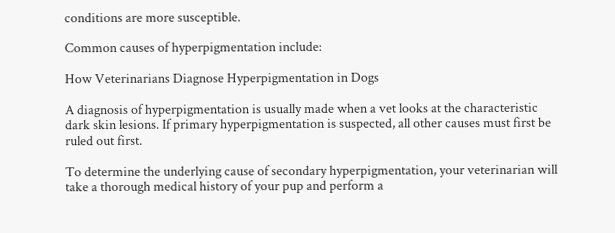conditions are more susceptible.

Common causes of hyperpigmentation include:

How Veterinarians Diagnose Hyperpigmentation in Dogs

A diagnosis of hyperpigmentation is usually made when a vet looks at the characteristic dark skin lesions. If primary hyperpigmentation is suspected, all other causes must first be ruled out first.

To determine the underlying cause of secondary hyperpigmentation, your veterinarian will take a thorough medical history of your pup and perform a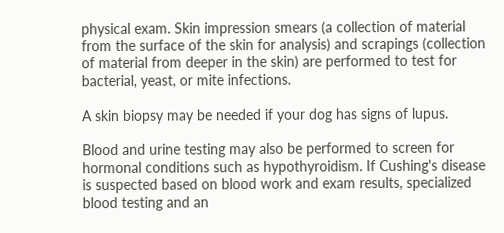physical exam. Skin impression smears (a collection of material from the surface of the skin for analysis) and scrapings (collection of material from deeper in the skin) are performed to test for bacterial, yeast, or mite infections.

A skin biopsy may be needed if your dog has signs of lupus.

Blood and urine testing may also be performed to screen for hormonal conditions such as hypothyroidism. If Cushing's disease is suspected based on blood work and exam results, specialized blood testing and an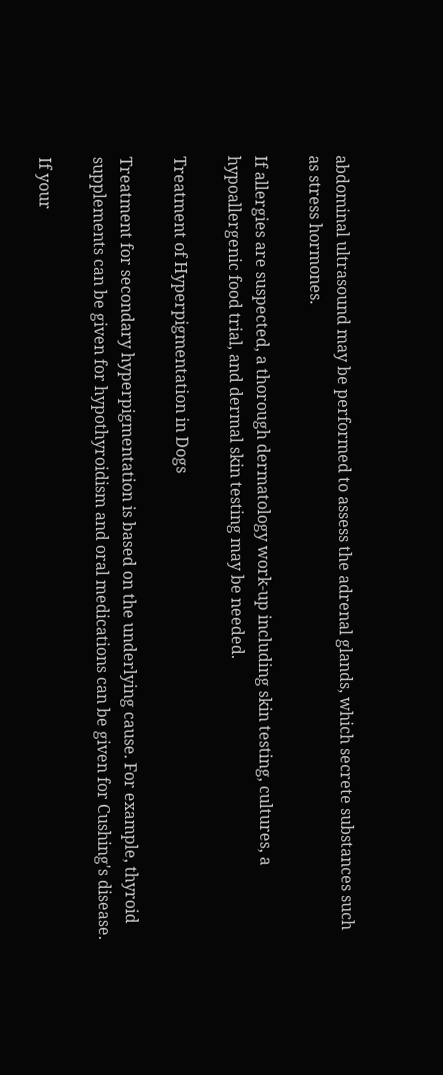abdominal ultrasound may be performed to assess the adrenal glands, which secrete substances such as stress hormones.

If allergies are suspected, a thorough dermatology work-up including skin testing, cultures, a hypoallergenic food trial, and dermal skin testing may be needed.

Treatment of Hyperpigmentation in Dogs

Treatment for secondary hyperpigmentation is based on the underlying cause. For example, thyroid supplements can be given for hypothyroidism and oral medications can be given for Cushing's disease.

If your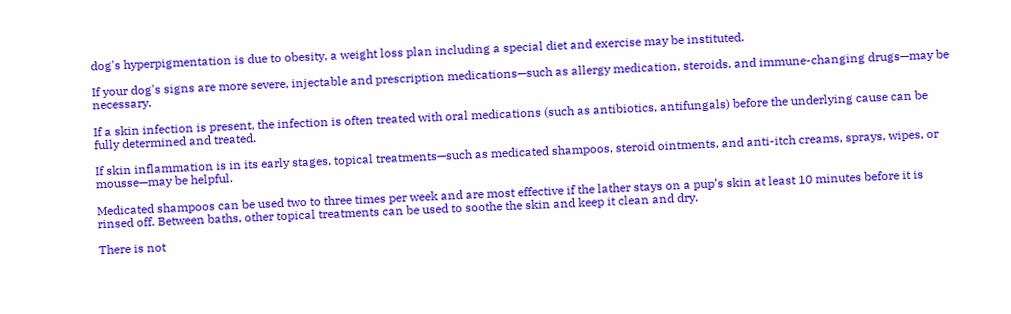dog's hyperpigmentation is due to obesity, a weight loss plan including a special diet and exercise may be instituted.

If your dog's signs are more severe, injectable and prescription medications—such as allergy medication, steroids, and immune-changing drugs—may be necessary.

If a skin infection is present, the infection is often treated with oral medications (such as antibiotics, antifungals) before the underlying cause can be fully determined and treated.

If skin inflammation is in its early stages, topical treatments—such as medicated shampoos, steroid ointments, and anti-itch creams, sprays, wipes, or mousse—may be helpful.

Medicated shampoos can be used two to three times per week and are most effective if the lather stays on a pup’s skin at least 10 minutes before it is rinsed off. Between baths, other topical treatments can be used to soothe the skin and keep it clean and dry.

There is not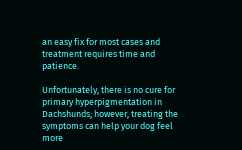an easy fix for most cases and treatment requires time and patience.

Unfortunately, there is no cure for primary hyperpigmentation in Dachshunds; however, treating the symptoms can help your dog feel more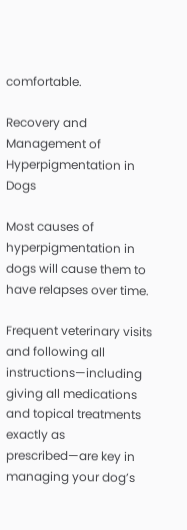comfortable.

Recovery and Management of Hyperpigmentation in Dogs

Most causes of hyperpigmentation in dogs will cause them to have relapses over time.

Frequent veterinary visits and following all instructions—including giving all medications and topical treatments exactly as prescribed—are key in managing your dog’s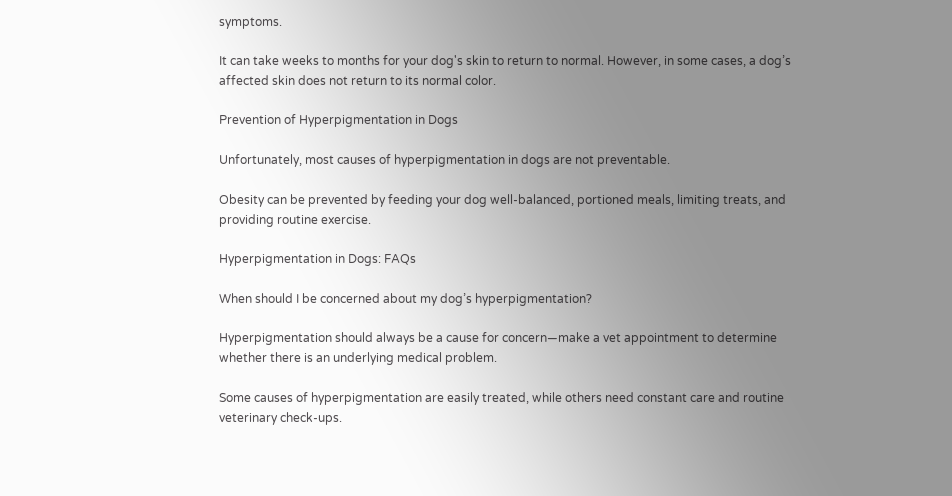symptoms.

It can take weeks to months for your dog's skin to return to normal. However, in some cases, a dog’s affected skin does not return to its normal color.

Prevention of Hyperpigmentation in Dogs

Unfortunately, most causes of hyperpigmentation in dogs are not preventable.

Obesity can be prevented by feeding your dog well-balanced, portioned meals, limiting treats, and providing routine exercise.

Hyperpigmentation in Dogs: FAQs

When should I be concerned about my dog’s hyperpigmentation?

Hyperpigmentation should always be a cause for concern—make a vet appointment to determine whether there is an underlying medical problem.

Some causes of hyperpigmentation are easily treated, while others need constant care and routine veterinary check-ups.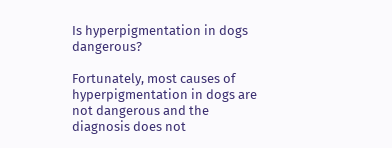Is hyperpigmentation in dogs dangerous?

Fortunately, most causes of hyperpigmentation in dogs are not dangerous and the diagnosis does not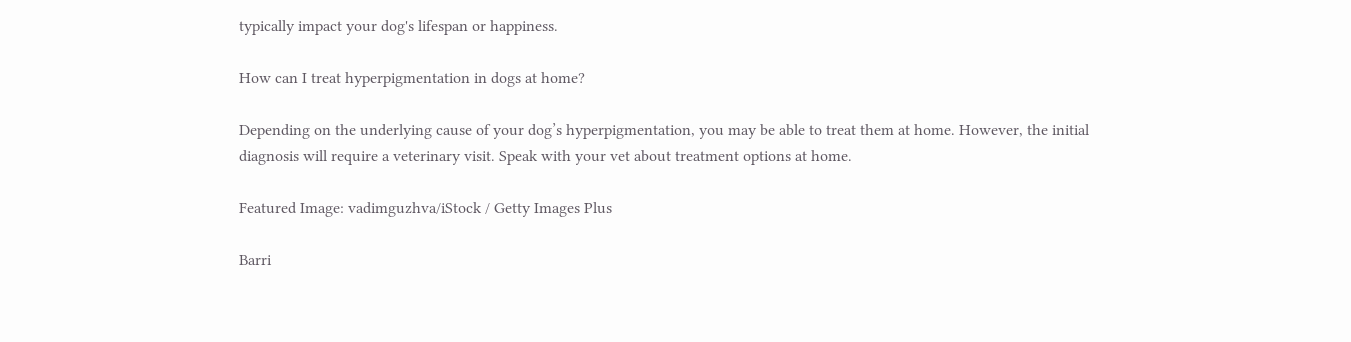typically impact your dog's lifespan or happiness.

How can I treat hyperpigmentation in dogs at home?

Depending on the underlying cause of your dog’s hyperpigmentation, you may be able to treat them at home. However, the initial diagnosis will require a veterinary visit. Speak with your vet about treatment options at home.

Featured Image: vadimguzhva/iStock / Getty Images Plus

Barri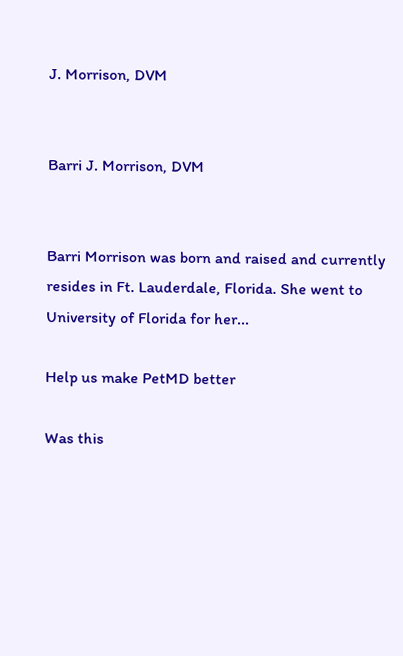J. Morrison, DVM


Barri J. Morrison, DVM


Barri Morrison was born and raised and currently resides in Ft. Lauderdale, Florida. She went to University of Florida for her...

Help us make PetMD better

Was this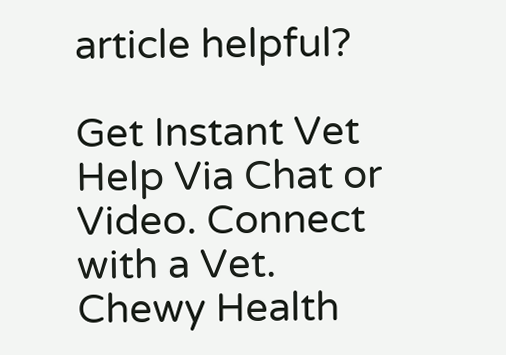article helpful?

Get Instant Vet Help Via Chat or Video. Connect with a Vet. Chewy Health